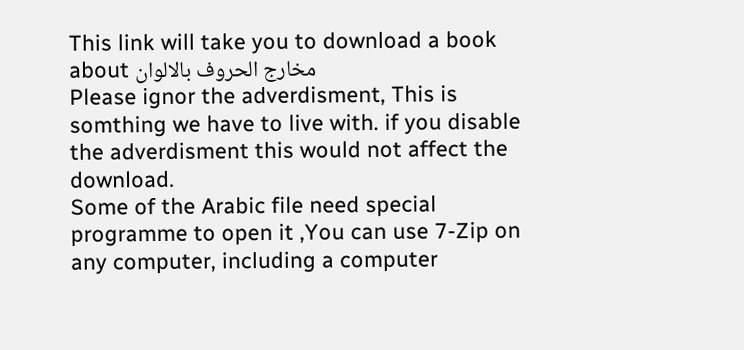This link will take you to download a book about مخارج الحروف بالالوان
Please ignor the adverdisment, This is somthing we have to live with. if you disable the adverdisment this would not affect the download.
Some of the Arabic file need special programme to open it ,You can use 7-Zip on any computer, including a computer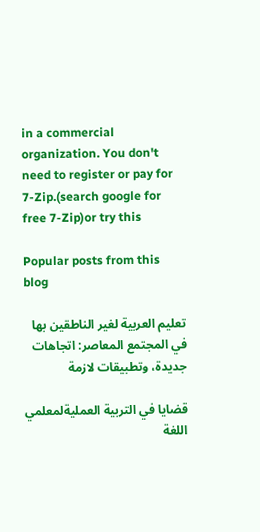in a commercial organization. You don't need to register or pay for 7-Zip.(search google for free 7-Zip)or try this

Popular posts from this blog

تعليم العربية لغير الناطقين بها في المجتمع المعاصر: اتجاهات جديدة، وتطبيقات لازمة

قضايا في التربية العمليةلمعلمي اللغة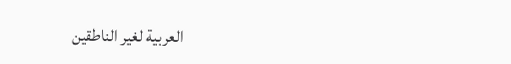العربية لغير الناطقين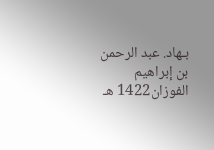بـهاد. عبد الرحمن بن إبراهيم الفوزان1422 هـ